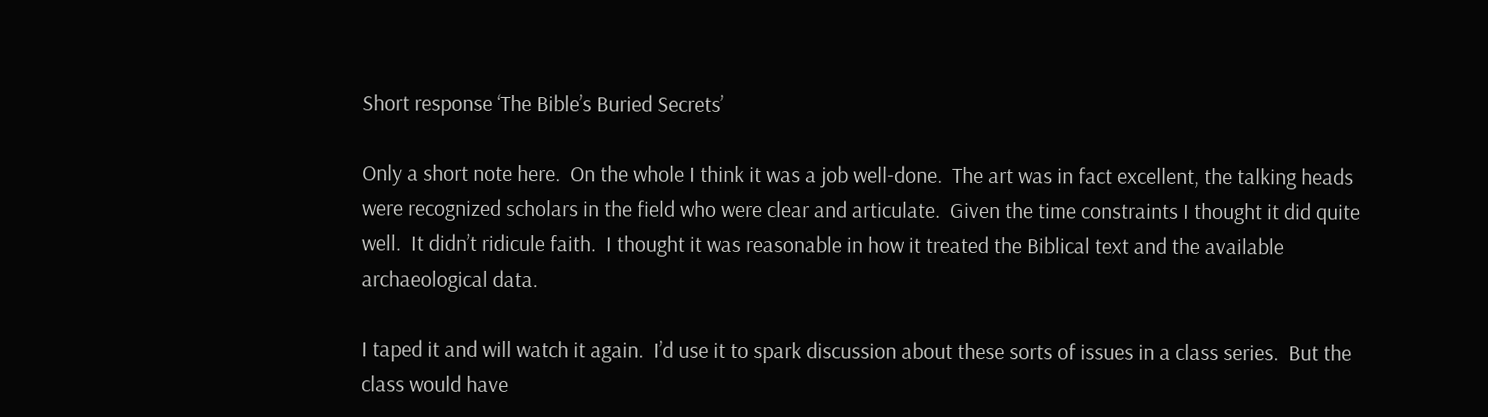Short response ‘The Bible’s Buried Secrets’

Only a short note here.  On the whole I think it was a job well-done.  The art was in fact excellent, the talking heads were recognized scholars in the field who were clear and articulate.  Given the time constraints I thought it did quite well.  It didn’t ridicule faith.  I thought it was reasonable in how it treated the Biblical text and the available archaeological data.

I taped it and will watch it again.  I’d use it to spark discussion about these sorts of issues in a class series.  But the class would have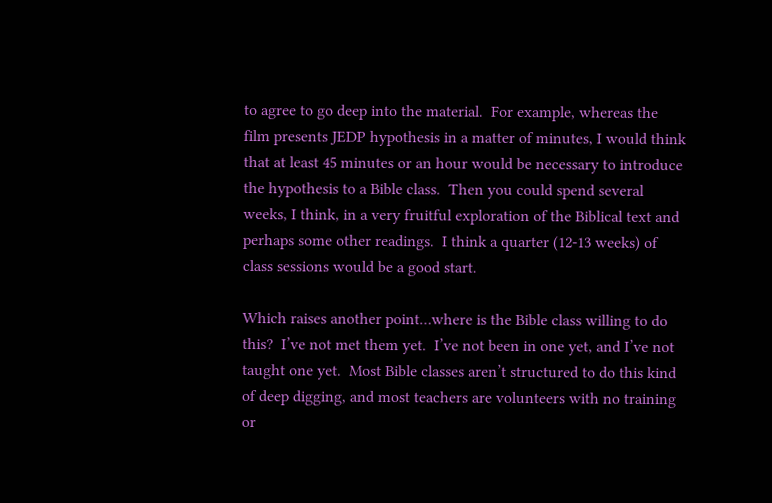to agree to go deep into the material.  For example, whereas the film presents JEDP hypothesis in a matter of minutes, I would think that at least 45 minutes or an hour would be necessary to introduce the hypothesis to a Bible class.  Then you could spend several weeks, I think, in a very fruitful exploration of the Biblical text and perhaps some other readings.  I think a quarter (12-13 weeks) of class sessions would be a good start.

Which raises another point…where is the Bible class willing to do this?  I’ve not met them yet.  I’ve not been in one yet, and I’ve not taught one yet.  Most Bible classes aren’t structured to do this kind of deep digging, and most teachers are volunteers with no training or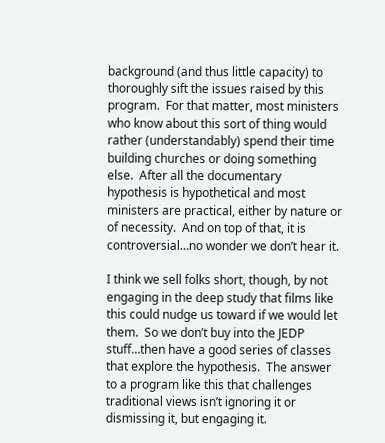background (and thus little capacity) to thoroughly sift the issues raised by this program.  For that matter, most ministers who know about this sort of thing would rather (understandably) spend their time building churches or doing something else.  After all the documentary hypothesis is hypothetical and most ministers are practical, either by nature or of necessity.  And on top of that, it is controversial…no wonder we don’t hear it.

I think we sell folks short, though, by not engaging in the deep study that films like this could nudge us toward if we would let them.  So we don’t buy into the JEDP stuff…then have a good series of classes that explore the hypothesis.  The answer to a program like this that challenges traditional views isn’t ignoring it or dismissing it, but engaging it.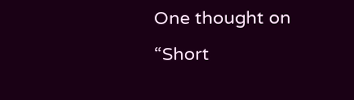One thought on “Short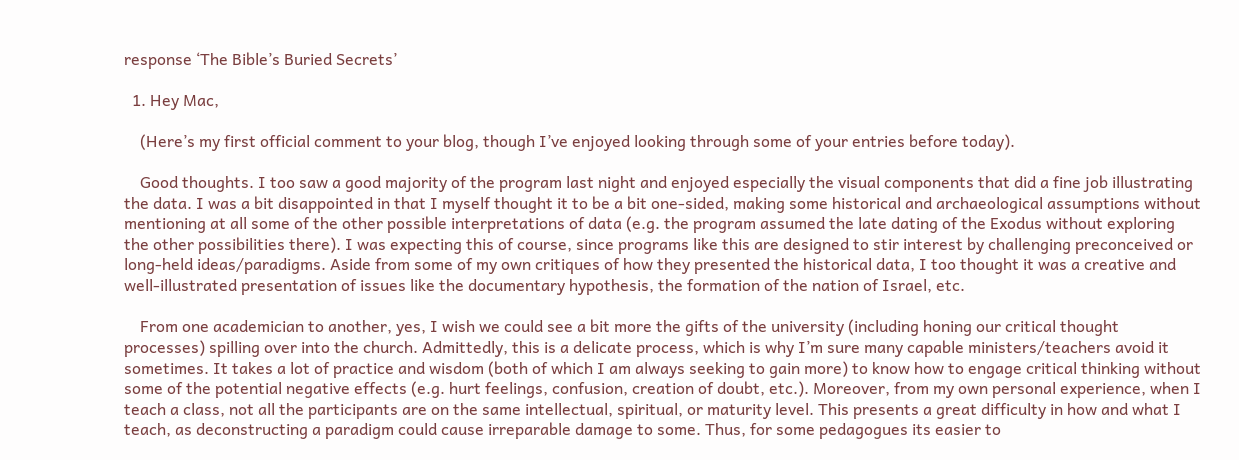response ‘The Bible’s Buried Secrets’

  1. Hey Mac,

    (Here’s my first official comment to your blog, though I’ve enjoyed looking through some of your entries before today).

    Good thoughts. I too saw a good majority of the program last night and enjoyed especially the visual components that did a fine job illustrating the data. I was a bit disappointed in that I myself thought it to be a bit one-sided, making some historical and archaeological assumptions without mentioning at all some of the other possible interpretations of data (e.g. the program assumed the late dating of the Exodus without exploring the other possibilities there). I was expecting this of course, since programs like this are designed to stir interest by challenging preconceived or long-held ideas/paradigms. Aside from some of my own critiques of how they presented the historical data, I too thought it was a creative and well-illustrated presentation of issues like the documentary hypothesis, the formation of the nation of Israel, etc.

    From one academician to another, yes, I wish we could see a bit more the gifts of the university (including honing our critical thought processes) spilling over into the church. Admittedly, this is a delicate process, which is why I’m sure many capable ministers/teachers avoid it sometimes. It takes a lot of practice and wisdom (both of which I am always seeking to gain more) to know how to engage critical thinking without some of the potential negative effects (e.g. hurt feelings, confusion, creation of doubt, etc.). Moreover, from my own personal experience, when I teach a class, not all the participants are on the same intellectual, spiritual, or maturity level. This presents a great difficulty in how and what I teach, as deconstructing a paradigm could cause irreparable damage to some. Thus, for some pedagogues its easier to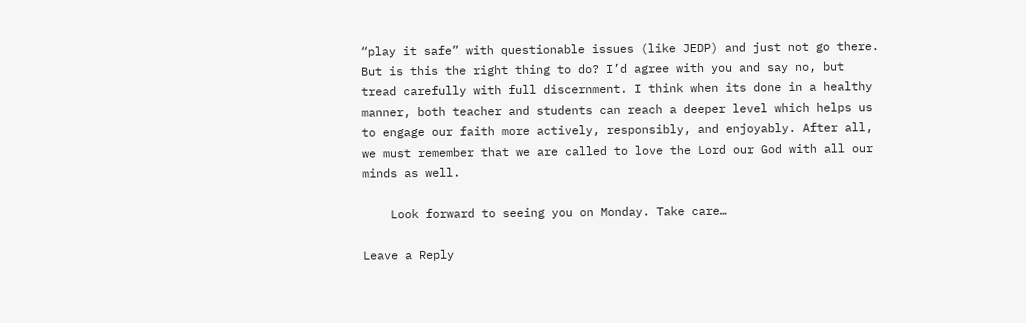“play it safe” with questionable issues (like JEDP) and just not go there. But is this the right thing to do? I’d agree with you and say no, but tread carefully with full discernment. I think when its done in a healthy manner, both teacher and students can reach a deeper level which helps us to engage our faith more actively, responsibly, and enjoyably. After all, we must remember that we are called to love the Lord our God with all our minds as well.

    Look forward to seeing you on Monday. Take care…

Leave a Reply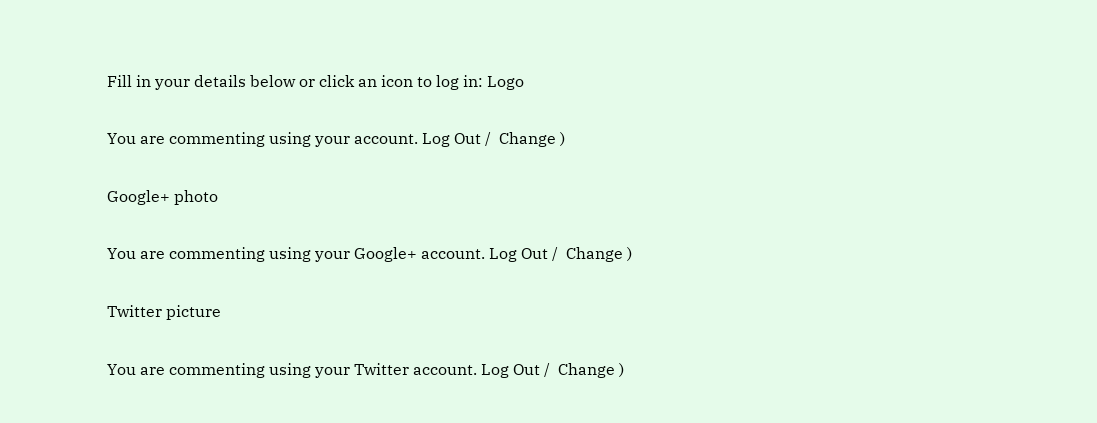Fill in your details below or click an icon to log in: Logo

You are commenting using your account. Log Out /  Change )

Google+ photo

You are commenting using your Google+ account. Log Out /  Change )

Twitter picture

You are commenting using your Twitter account. Log Out /  Change )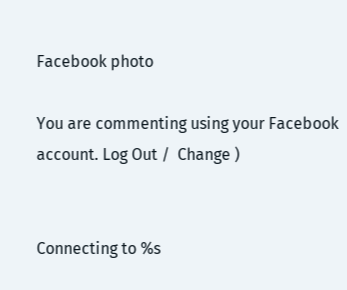Facebook photo

You are commenting using your Facebook account. Log Out /  Change )


Connecting to %s